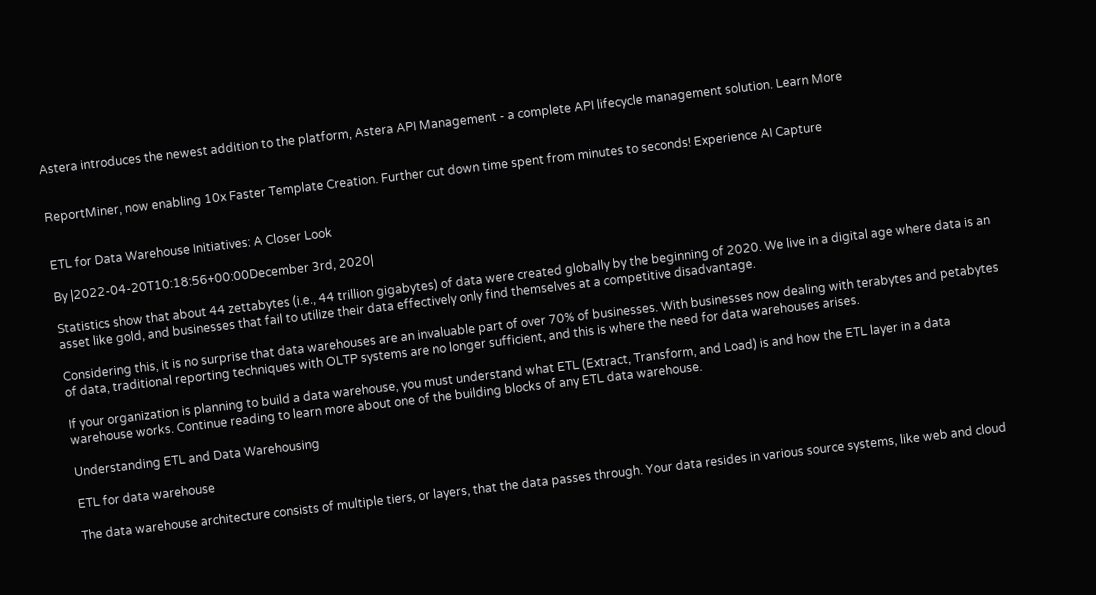Astera introduces the newest addition to the platform, Astera API Management - a complete API lifecycle management solution. Learn More


ReportMiner, now enabling 10x Faster Template Creation. Further cut down time spent from minutes to seconds! Experience AI Capture


ETL for Data Warehouse Initiatives: A Closer Look

By |2022-04-20T10:18:56+00:00December 3rd, 2020|

Statistics show that about 44 zettabytes (i.e., 44 trillion gigabytes) of data were created globally by the beginning of 2020. We live in a digital age where data is an asset like gold, and businesses that fail to utilize their data effectively only find themselves at a competitive disadvantage.

Considering this, it is no surprise that data warehouses are an invaluable part of over 70% of businesses. With businesses now dealing with terabytes and petabytes of data, traditional reporting techniques with OLTP systems are no longer sufficient, and this is where the need for data warehouses arises.

If your organization is planning to build a data warehouse, you must understand what ETL (Extract, Transform, and Load) is and how the ETL layer in a data warehouse works. Continue reading to learn more about one of the building blocks of any ETL data warehouse.

Understanding ETL and Data Warehousing

ETL for data warehouse

The data warehouse architecture consists of multiple tiers, or layers, that the data passes through. Your data resides in various source systems, like web and cloud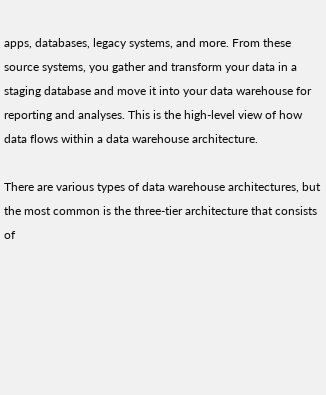apps, databases, legacy systems, and more. From these source systems, you gather and transform your data in a staging database and move it into your data warehouse for reporting and analyses. This is the high-level view of how data flows within a data warehouse architecture.

There are various types of data warehouse architectures, but the most common is the three-tier architecture that consists of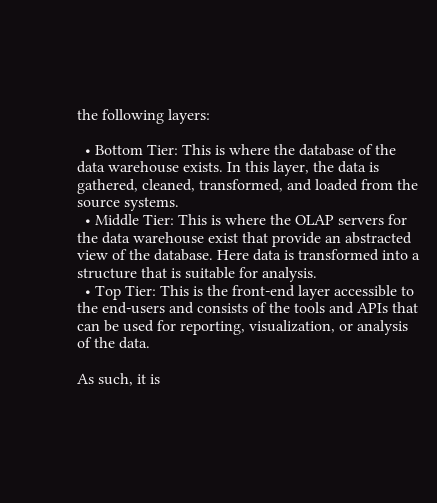the following layers:

  • Bottom Tier: This is where the database of the data warehouse exists. In this layer, the data is gathered, cleaned, transformed, and loaded from the source systems.
  • Middle Tier: This is where the OLAP servers for the data warehouse exist that provide an abstracted view of the database. Here data is transformed into a structure that is suitable for analysis.
  • Top Tier: This is the front-end layer accessible to the end-users and consists of the tools and APIs that can be used for reporting, visualization, or analysis of the data.

As such, it is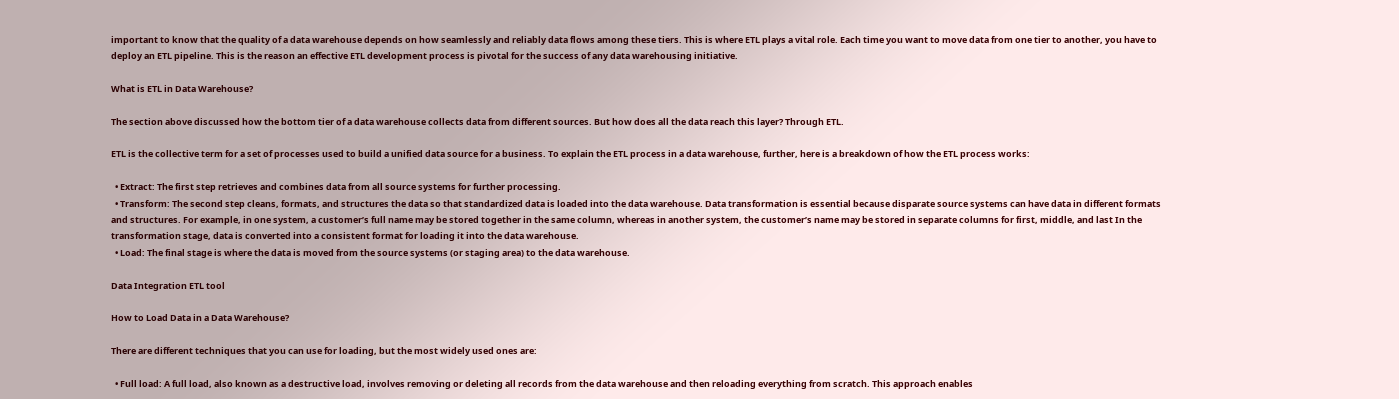important to know that the quality of a data warehouse depends on how seamlessly and reliably data flows among these tiers. This is where ETL plays a vital role. Each time you want to move data from one tier to another, you have to deploy an ETL pipeline. This is the reason an effective ETL development process is pivotal for the success of any data warehousing initiative.

What is ETL in Data Warehouse?

The section above discussed how the bottom tier of a data warehouse collects data from different sources. But how does all the data reach this layer? Through ETL.

ETL is the collective term for a set of processes used to build a unified data source for a business. To explain the ETL process in a data warehouse, further, here is a breakdown of how the ETL process works:

  • Extract: The first step retrieves and combines data from all source systems for further processing.
  • Transform: The second step cleans, formats, and structures the data so that standardized data is loaded into the data warehouse. Data transformation is essential because disparate source systems can have data in different formats and structures. For example, in one system, a customer’s full name may be stored together in the same column, whereas in another system, the customer’s name may be stored in separate columns for first, middle, and last In the transformation stage, data is converted into a consistent format for loading it into the data warehouse.
  • Load: The final stage is where the data is moved from the source systems (or staging area) to the data warehouse.

Data Integration ETL tool

How to Load Data in a Data Warehouse?

There are different techniques that you can use for loading, but the most widely used ones are:

  • Full load: A full load, also known as a destructive load, involves removing or deleting all records from the data warehouse and then reloading everything from scratch. This approach enables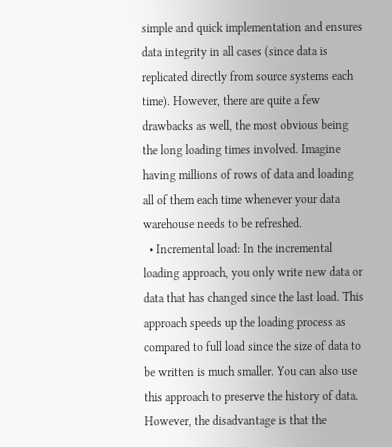simple and quick implementation and ensures data integrity in all cases (since data is replicated directly from source systems each time). However, there are quite a few drawbacks as well, the most obvious being the long loading times involved. Imagine having millions of rows of data and loading all of them each time whenever your data warehouse needs to be refreshed.
  • Incremental load: In the incremental loading approach, you only write new data or data that has changed since the last load. This approach speeds up the loading process as compared to full load since the size of data to be written is much smaller. You can also use this approach to preserve the history of data. However, the disadvantage is that the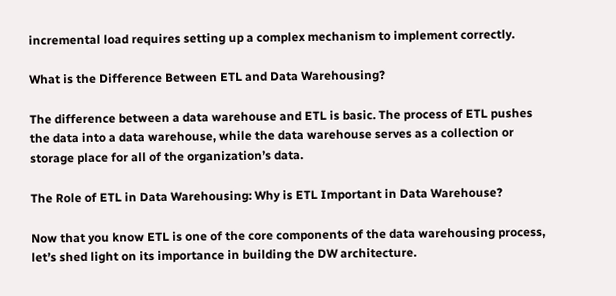incremental load requires setting up a complex mechanism to implement correctly.

What is the Difference Between ETL and Data Warehousing?

The difference between a data warehouse and ETL is basic. The process of ETL pushes the data into a data warehouse, while the data warehouse serves as a collection or storage place for all of the organization’s data.

The Role of ETL in Data Warehousing: Why is ETL Important in Data Warehouse?

Now that you know ETL is one of the core components of the data warehousing process, let’s shed light on its importance in building the DW architecture.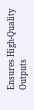Ensures High-Quality Outputs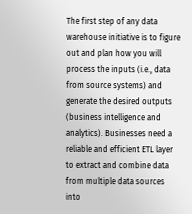The first step of any data warehouse initiative is to figure out and plan how you will process the inputs (i.e., data from source systems) and generate the desired outputs (business intelligence and analytics). Businesses need a reliable and efficient ETL layer to extract and combine data from multiple data sources into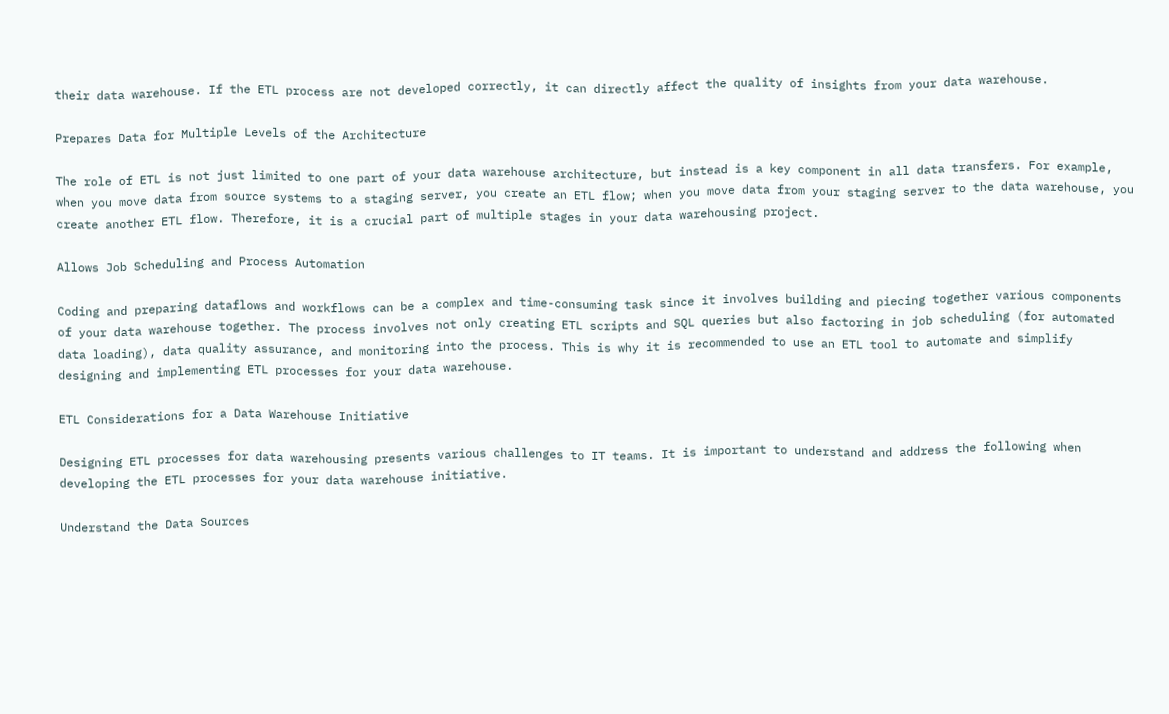their data warehouse. If the ETL process are not developed correctly, it can directly affect the quality of insights from your data warehouse.

Prepares Data for Multiple Levels of the Architecture

The role of ETL is not just limited to one part of your data warehouse architecture, but instead is a key component in all data transfers. For example, when you move data from source systems to a staging server, you create an ETL flow; when you move data from your staging server to the data warehouse, you create another ETL flow. Therefore, it is a crucial part of multiple stages in your data warehousing project.

Allows Job Scheduling and Process Automation

Coding and preparing dataflows and workflows can be a complex and time-consuming task since it involves building and piecing together various components of your data warehouse together. The process involves not only creating ETL scripts and SQL queries but also factoring in job scheduling (for automated data loading), data quality assurance, and monitoring into the process. This is why it is recommended to use an ETL tool to automate and simplify designing and implementing ETL processes for your data warehouse.

ETL Considerations for a Data Warehouse Initiative

Designing ETL processes for data warehousing presents various challenges to IT teams. It is important to understand and address the following when developing the ETL processes for your data warehouse initiative.

Understand the Data Sources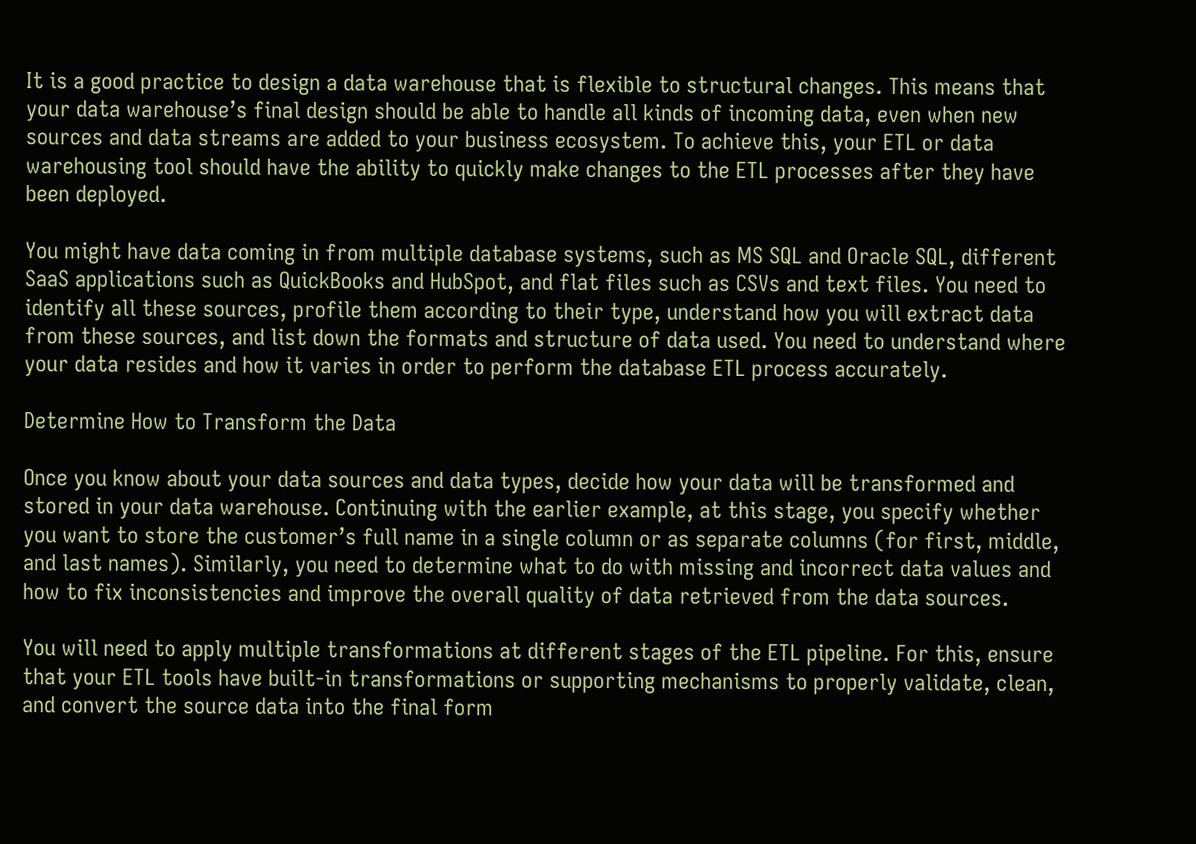It is a good practice to design a data warehouse that is flexible to structural changes. This means that your data warehouse’s final design should be able to handle all kinds of incoming data, even when new sources and data streams are added to your business ecosystem. To achieve this, your ETL or data warehousing tool should have the ability to quickly make changes to the ETL processes after they have been deployed.

You might have data coming in from multiple database systems, such as MS SQL and Oracle SQL, different SaaS applications such as QuickBooks and HubSpot, and flat files such as CSVs and text files. You need to identify all these sources, profile them according to their type, understand how you will extract data from these sources, and list down the formats and structure of data used. You need to understand where your data resides and how it varies in order to perform the database ETL process accurately.

Determine How to Transform the Data

Once you know about your data sources and data types, decide how your data will be transformed and stored in your data warehouse. Continuing with the earlier example, at this stage, you specify whether you want to store the customer’s full name in a single column or as separate columns (for first, middle, and last names). Similarly, you need to determine what to do with missing and incorrect data values and how to fix inconsistencies and improve the overall quality of data retrieved from the data sources.

You will need to apply multiple transformations at different stages of the ETL pipeline. For this, ensure that your ETL tools have built-in transformations or supporting mechanisms to properly validate, clean, and convert the source data into the final form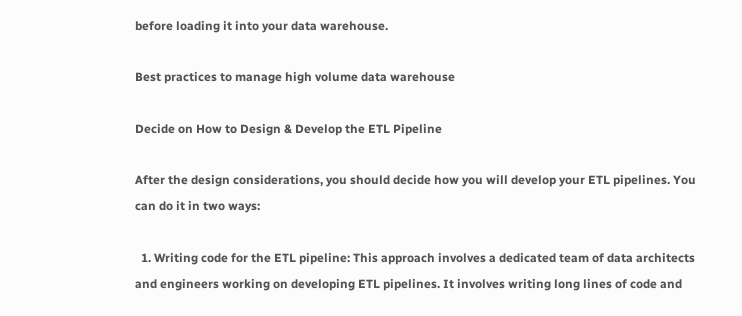before loading it into your data warehouse.

Best practices to manage high volume data warehouse

Decide on How to Design & Develop the ETL Pipeline

After the design considerations, you should decide how you will develop your ETL pipelines. You can do it in two ways:

  1. Writing code for the ETL pipeline: This approach involves a dedicated team of data architects and engineers working on developing ETL pipelines. It involves writing long lines of code and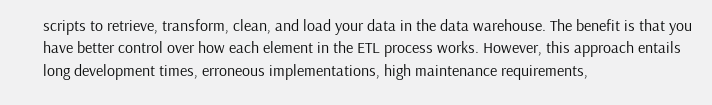scripts to retrieve, transform, clean, and load your data in the data warehouse. The benefit is that you have better control over how each element in the ETL process works. However, this approach entails long development times, erroneous implementations, high maintenance requirements,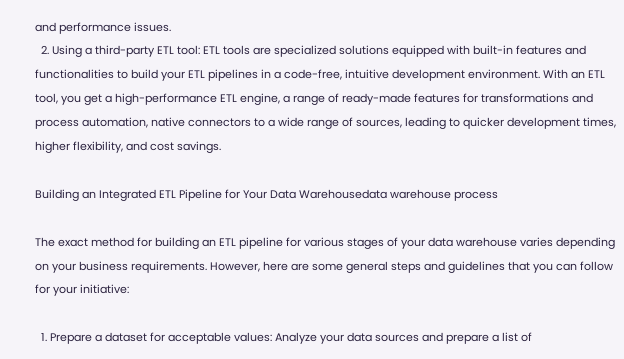and performance issues.
  2. Using a third-party ETL tool: ETL tools are specialized solutions equipped with built-in features and functionalities to build your ETL pipelines in a code-free, intuitive development environment. With an ETL tool, you get a high-performance ETL engine, a range of ready-made features for transformations and process automation, native connectors to a wide range of sources, leading to quicker development times, higher flexibility, and cost savings.

Building an Integrated ETL Pipeline for Your Data Warehousedata warehouse process

The exact method for building an ETL pipeline for various stages of your data warehouse varies depending on your business requirements. However, here are some general steps and guidelines that you can follow for your initiative:

  1. Prepare a dataset for acceptable values: Analyze your data sources and prepare a list of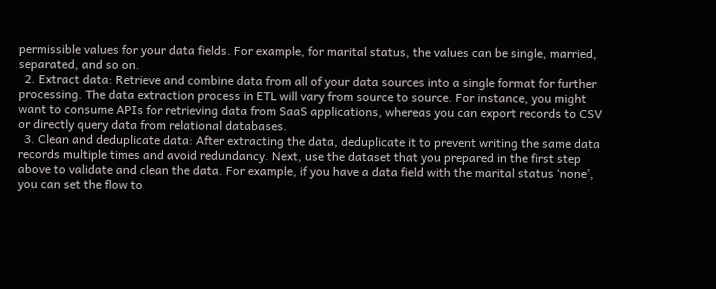permissible values for your data fields. For example, for marital status, the values can be single, married, separated, and so on.
  2. Extract data: Retrieve and combine data from all of your data sources into a single format for further processing. The data extraction process in ETL will vary from source to source. For instance, you might want to consume APIs for retrieving data from SaaS applications, whereas you can export records to CSV or directly query data from relational databases.
  3. Clean and deduplicate data: After extracting the data, deduplicate it to prevent writing the same data records multiple times and avoid redundancy. Next, use the dataset that you prepared in the first step above to validate and clean the data. For example, if you have a data field with the marital status ‘none’, you can set the flow to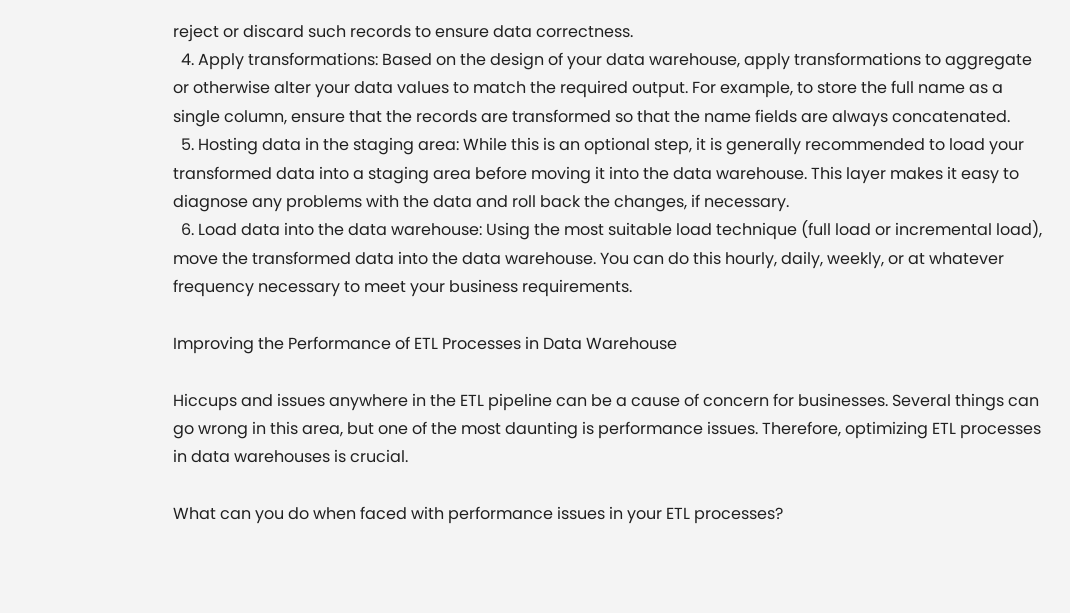reject or discard such records to ensure data correctness.
  4. Apply transformations: Based on the design of your data warehouse, apply transformations to aggregate or otherwise alter your data values to match the required output. For example, to store the full name as a single column, ensure that the records are transformed so that the name fields are always concatenated.
  5. Hosting data in the staging area: While this is an optional step, it is generally recommended to load your transformed data into a staging area before moving it into the data warehouse. This layer makes it easy to diagnose any problems with the data and roll back the changes, if necessary.
  6. Load data into the data warehouse: Using the most suitable load technique (full load or incremental load), move the transformed data into the data warehouse. You can do this hourly, daily, weekly, or at whatever frequency necessary to meet your business requirements.

Improving the Performance of ETL Processes in Data Warehouse

Hiccups and issues anywhere in the ETL pipeline can be a cause of concern for businesses. Several things can go wrong in this area, but one of the most daunting is performance issues. Therefore, optimizing ETL processes in data warehouses is crucial.

What can you do when faced with performance issues in your ETL processes?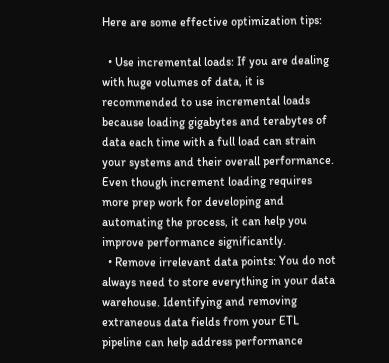Here are some effective optimization tips:

  • Use incremental loads: If you are dealing with huge volumes of data, it is recommended to use incremental loads because loading gigabytes and terabytes of data each time with a full load can strain your systems and their overall performance. Even though increment loading requires more prep work for developing and automating the process, it can help you improve performance significantly.
  • Remove irrelevant data points: You do not always need to store everything in your data warehouse. Identifying and removing extraneous data fields from your ETL pipeline can help address performance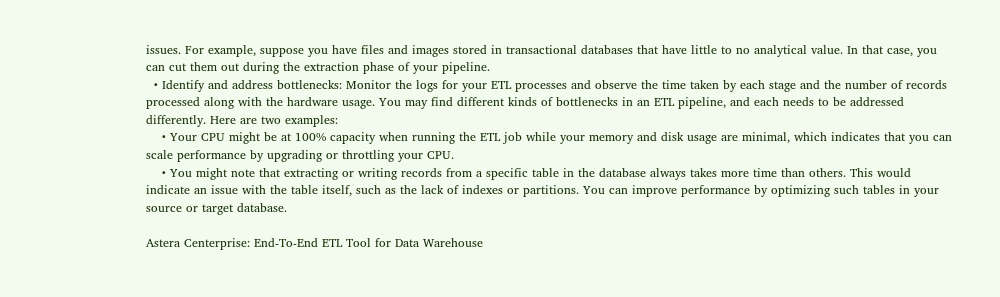issues. For example, suppose you have files and images stored in transactional databases that have little to no analytical value. In that case, you can cut them out during the extraction phase of your pipeline.
  • Identify and address bottlenecks: Monitor the logs for your ETL processes and observe the time taken by each stage and the number of records processed along with the hardware usage. You may find different kinds of bottlenecks in an ETL pipeline, and each needs to be addressed differently. Here are two examples:
    • Your CPU might be at 100% capacity when running the ETL job while your memory and disk usage are minimal, which indicates that you can scale performance by upgrading or throttling your CPU.
    • You might note that extracting or writing records from a specific table in the database always takes more time than others. This would indicate an issue with the table itself, such as the lack of indexes or partitions. You can improve performance by optimizing such tables in your source or target database.

Astera Centerprise: End-To-End ETL Tool for Data Warehouse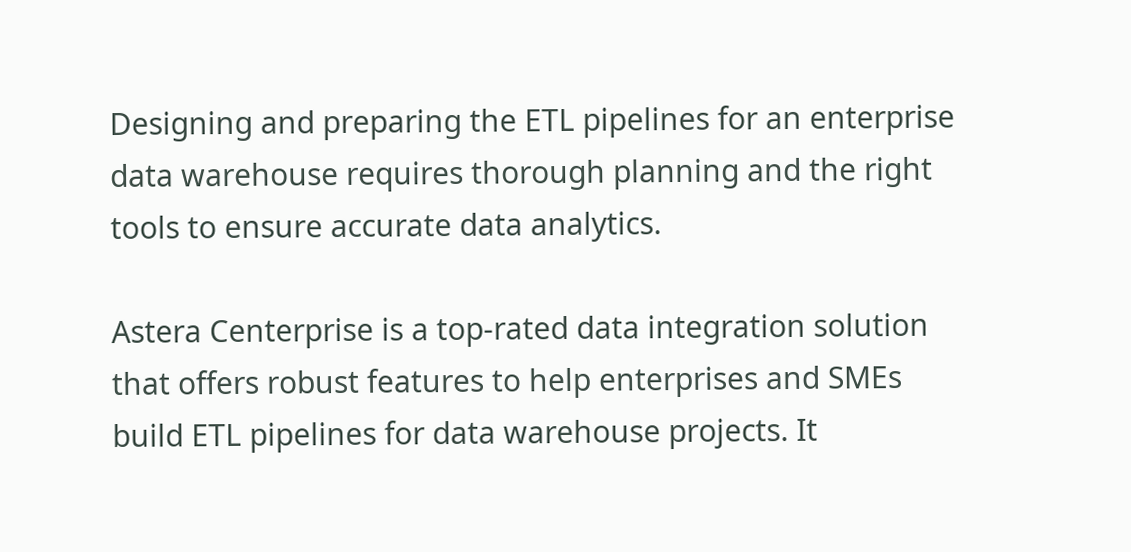Designing and preparing the ETL pipelines for an enterprise data warehouse requires thorough planning and the right tools to ensure accurate data analytics.

Astera Centerprise is a top-rated data integration solution that offers robust features to help enterprises and SMEs build ETL pipelines for data warehouse projects. It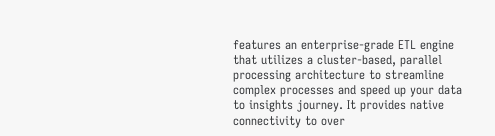features an enterprise-grade ETL engine that utilizes a cluster-based, parallel processing architecture to streamline complex processes and speed up your data to insights journey. It provides native connectivity to over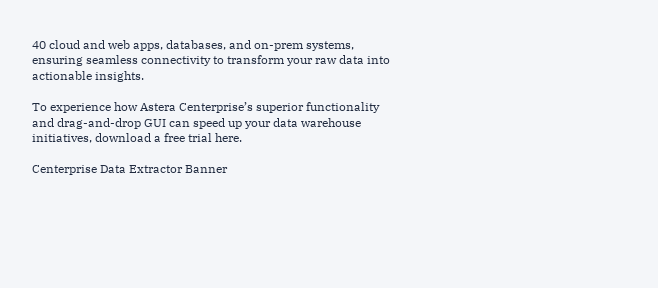40 cloud and web apps, databases, and on-prem systems, ensuring seamless connectivity to transform your raw data into actionable insights.

To experience how Astera Centerprise’s superior functionality and drag-and-drop GUI can speed up your data warehouse initiatives, download a free trial here.

Centerprise Data Extractor Banner